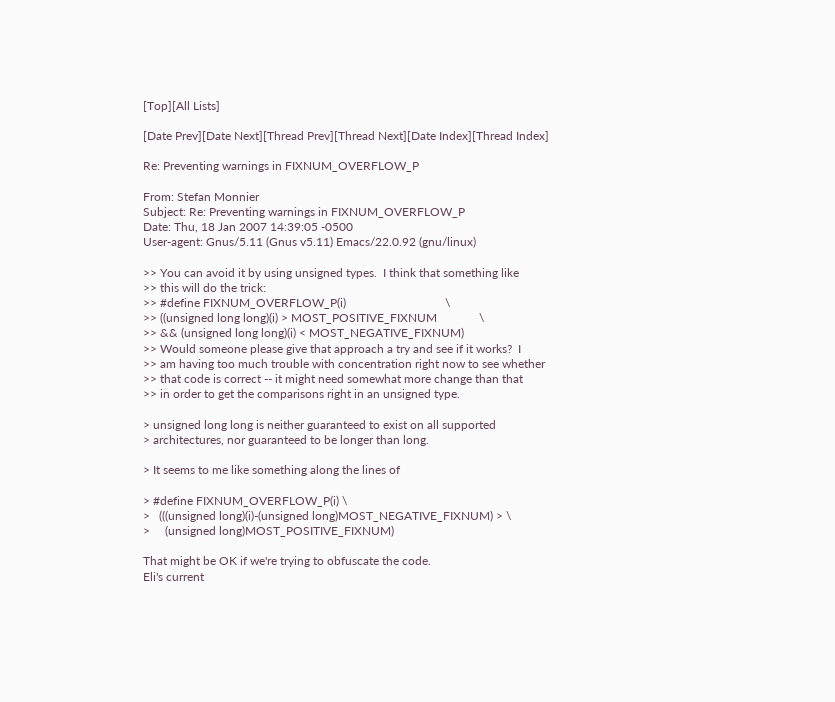[Top][All Lists]

[Date Prev][Date Next][Thread Prev][Thread Next][Date Index][Thread Index]

Re: Preventing warnings in FIXNUM_OVERFLOW_P

From: Stefan Monnier
Subject: Re: Preventing warnings in FIXNUM_OVERFLOW_P
Date: Thu, 18 Jan 2007 14:39:05 -0500
User-agent: Gnus/5.11 (Gnus v5.11) Emacs/22.0.92 (gnu/linux)

>> You can avoid it by using unsigned types.  I think that something like
>> this will do the trick:
>> #define FIXNUM_OVERFLOW_P(i)                                 \
>> ((unsigned long long)(i) > MOST_POSITIVE_FIXNUM              \
>> && (unsigned long long)(i) < MOST_NEGATIVE_FIXNUM)
>> Would someone please give that approach a try and see if it works?  I
>> am having too much trouble with concentration right now to see whether
>> that code is correct -- it might need somewhat more change than that
>> in order to get the comparisons right in an unsigned type.

> unsigned long long is neither guaranteed to exist on all supported
> architectures, nor guaranteed to be longer than long.

> It seems to me like something along the lines of

> #define FIXNUM_OVERFLOW_P(i) \
>   (((unsigned long)(i)-(unsigned long)MOST_NEGATIVE_FIXNUM) > \
>     (unsigned long)MOST_POSITIVE_FIXNUM)

That might be OK if we're trying to obfuscate the code.
Eli's current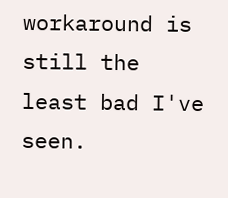workaround is still the least bad I've seen.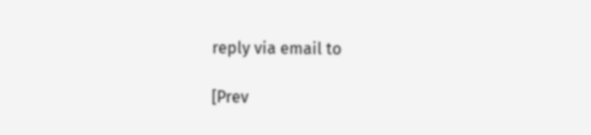reply via email to

[Prev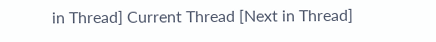in Thread] Current Thread [Next in Thread]